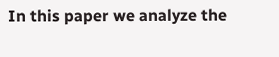In this paper we analyze the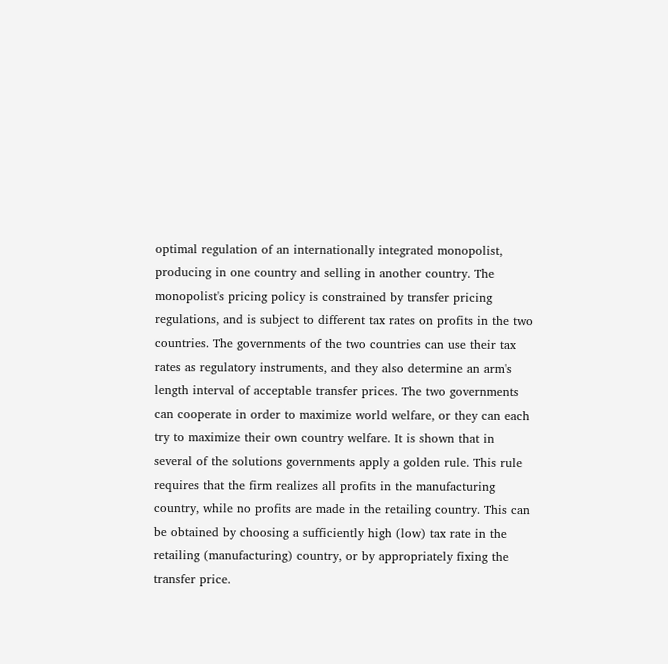optimal regulation of an internationally integrated monopolist, producing in one country and selling in another country. The monopolist's pricing policy is constrained by transfer pricing regulations, and is subject to different tax rates on profits in the two countries. The governments of the two countries can use their tax rates as regulatory instruments, and they also determine an arm's length interval of acceptable transfer prices. The two governments can cooperate in order to maximize world welfare, or they can each try to maximize their own country welfare. It is shown that in several of the solutions governments apply a golden rule. This rule requires that the firm realizes all profits in the manufacturing country, while no profits are made in the retailing country. This can be obtained by choosing a sufficiently high (low) tax rate in the retailing (manufacturing) country, or by appropriately fixing the transfer price.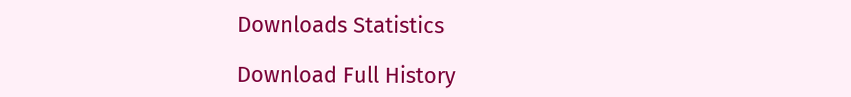Downloads Statistics

Download Full History